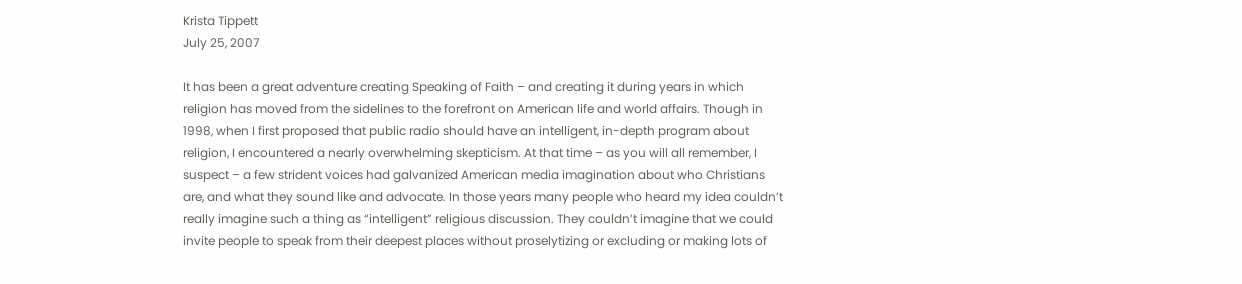Krista Tippett
July 25, 2007

It has been a great adventure creating Speaking of Faith – and creating it during years in which religion has moved from the sidelines to the forefront on American life and world affairs. Though in 1998, when I first proposed that public radio should have an intelligent, in-depth program about religion, I encountered a nearly overwhelming skepticism. At that time – as you will all remember, I suspect – a few strident voices had galvanized American media imagination about who Christians are, and what they sound like and advocate. In those years many people who heard my idea couldn’t really imagine such a thing as “intelligent” religious discussion. They couldn’t imagine that we could invite people to speak from their deepest places without proselytizing or excluding or making lots of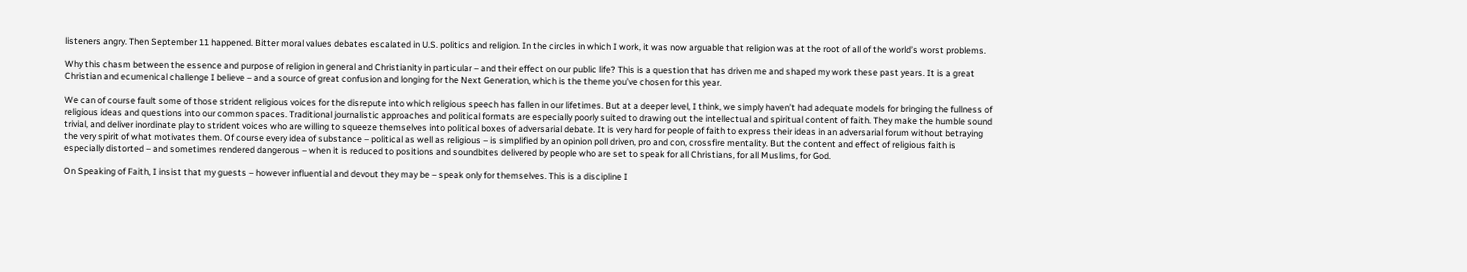listeners angry. Then September 11 happened. Bitter moral values debates escalated in U.S. politics and religion. In the circles in which I work, it was now arguable that religion was at the root of all of the world’s worst problems.

Why this chasm between the essence and purpose of religion in general and Christianity in particular – and their effect on our public life? This is a question that has driven me and shaped my work these past years. It is a great Christian and ecumenical challenge I believe – and a source of great confusion and longing for the Next Generation, which is the theme you’ve chosen for this year.

We can of course fault some of those strident religious voices for the disrepute into which religious speech has fallen in our lifetimes. But at a deeper level, I think, we simply haven’t had adequate models for bringing the fullness of religious ideas and questions into our common spaces. Traditional journalistic approaches and political formats are especially poorly suited to drawing out the intellectual and spiritual content of faith. They make the humble sound trivial, and deliver inordinate play to strident voices who are willing to squeeze themselves into political boxes of adversarial debate. It is very hard for people of faith to express their ideas in an adversarial forum without betraying the very spirit of what motivates them. Of course every idea of substance – political as well as religious – is simplified by an opinion poll driven, pro and con, crossfire mentality. But the content and effect of religious faith is especially distorted – and sometimes rendered dangerous – when it is reduced to positions and soundbites delivered by people who are set to speak for all Christians, for all Muslims, for God.

On Speaking of Faith, I insist that my guests – however influential and devout they may be – speak only for themselves. This is a discipline I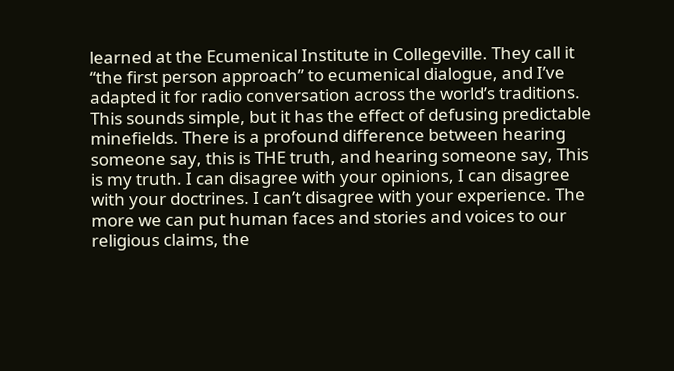learned at the Ecumenical Institute in Collegeville. They call it “the first person approach” to ecumenical dialogue, and I’ve adapted it for radio conversation across the world’s traditions. This sounds simple, but it has the effect of defusing predictable minefields. There is a profound difference between hearing someone say, this is THE truth, and hearing someone say, This is my truth. I can disagree with your opinions, I can disagree with your doctrines. I can’t disagree with your experience. The more we can put human faces and stories and voices to our religious claims, the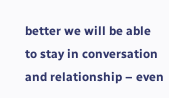better we will be able to stay in conversation and relationship – even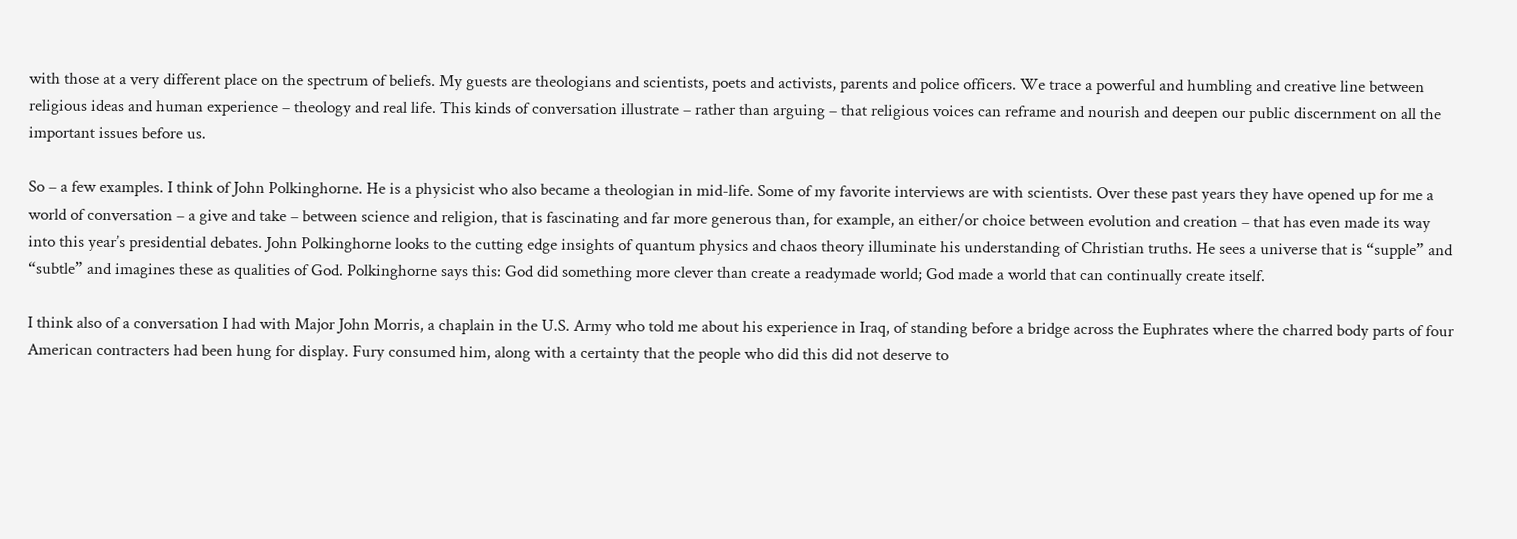with those at a very different place on the spectrum of beliefs. My guests are theologians and scientists, poets and activists, parents and police officers. We trace a powerful and humbling and creative line between religious ideas and human experience – theology and real life. This kinds of conversation illustrate – rather than arguing – that religious voices can reframe and nourish and deepen our public discernment on all the important issues before us.

So – a few examples. I think of John Polkinghorne. He is a physicist who also became a theologian in mid-life. Some of my favorite interviews are with scientists. Over these past years they have opened up for me a world of conversation – a give and take – between science and religion, that is fascinating and far more generous than, for example, an either/or choice between evolution and creation – that has even made its way into this year’s presidential debates. John Polkinghorne looks to the cutting edge insights of quantum physics and chaos theory illuminate his understanding of Christian truths. He sees a universe that is “supple” and “subtle” and imagines these as qualities of God. Polkinghorne says this: God did something more clever than create a readymade world; God made a world that can continually create itself.

I think also of a conversation I had with Major John Morris, a chaplain in the U.S. Army who told me about his experience in Iraq, of standing before a bridge across the Euphrates where the charred body parts of four American contracters had been hung for display. Fury consumed him, along with a certainty that the people who did this did not deserve to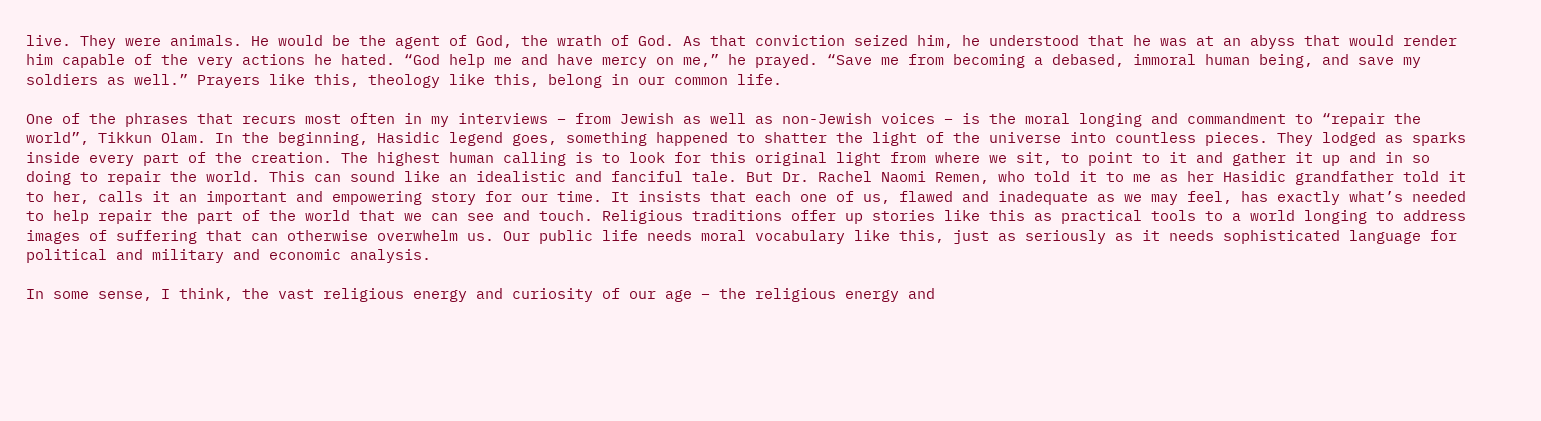live. They were animals. He would be the agent of God, the wrath of God. As that conviction seized him, he understood that he was at an abyss that would render him capable of the very actions he hated. “God help me and have mercy on me,” he prayed. “Save me from becoming a debased, immoral human being, and save my soldiers as well.” Prayers like this, theology like this, belong in our common life.

One of the phrases that recurs most often in my interviews – from Jewish as well as non-Jewish voices – is the moral longing and commandment to “repair the world”, Tikkun Olam. In the beginning, Hasidic legend goes, something happened to shatter the light of the universe into countless pieces. They lodged as sparks inside every part of the creation. The highest human calling is to look for this original light from where we sit, to point to it and gather it up and in so doing to repair the world. This can sound like an idealistic and fanciful tale. But Dr. Rachel Naomi Remen, who told it to me as her Hasidic grandfather told it to her, calls it an important and empowering story for our time. It insists that each one of us, flawed and inadequate as we may feel, has exactly what’s needed to help repair the part of the world that we can see and touch. Religious traditions offer up stories like this as practical tools to a world longing to address images of suffering that can otherwise overwhelm us. Our public life needs moral vocabulary like this, just as seriously as it needs sophisticated language for political and military and economic analysis.

In some sense, I think, the vast religious energy and curiosity of our age – the religious energy and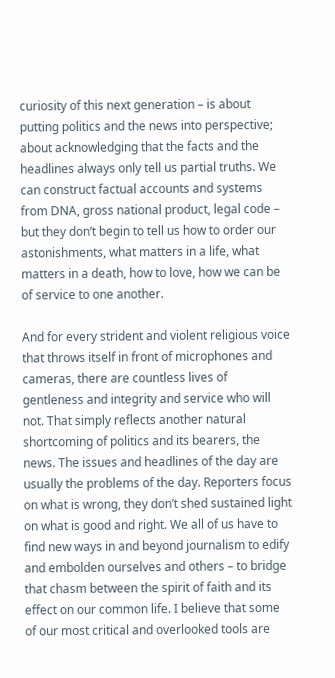curiosity of this next generation – is about putting politics and the news into perspective; about acknowledging that the facts and the headlines always only tell us partial truths. We can construct factual accounts and systems from DNA, gross national product, legal code – but they don’t begin to tell us how to order our astonishments, what matters in a life, what matters in a death, how to love, how we can be of service to one another.

And for every strident and violent religious voice that throws itself in front of microphones and cameras, there are countless lives of gentleness and integrity and service who will not. That simply reflects another natural shortcoming of politics and its bearers, the news. The issues and headlines of the day are usually the problems of the day. Reporters focus on what is wrong, they don’t shed sustained light on what is good and right. We all of us have to find new ways in and beyond journalism to edify and embolden ourselves and others – to bridge that chasm between the spirit of faith and its effect on our common life. I believe that some of our most critical and overlooked tools are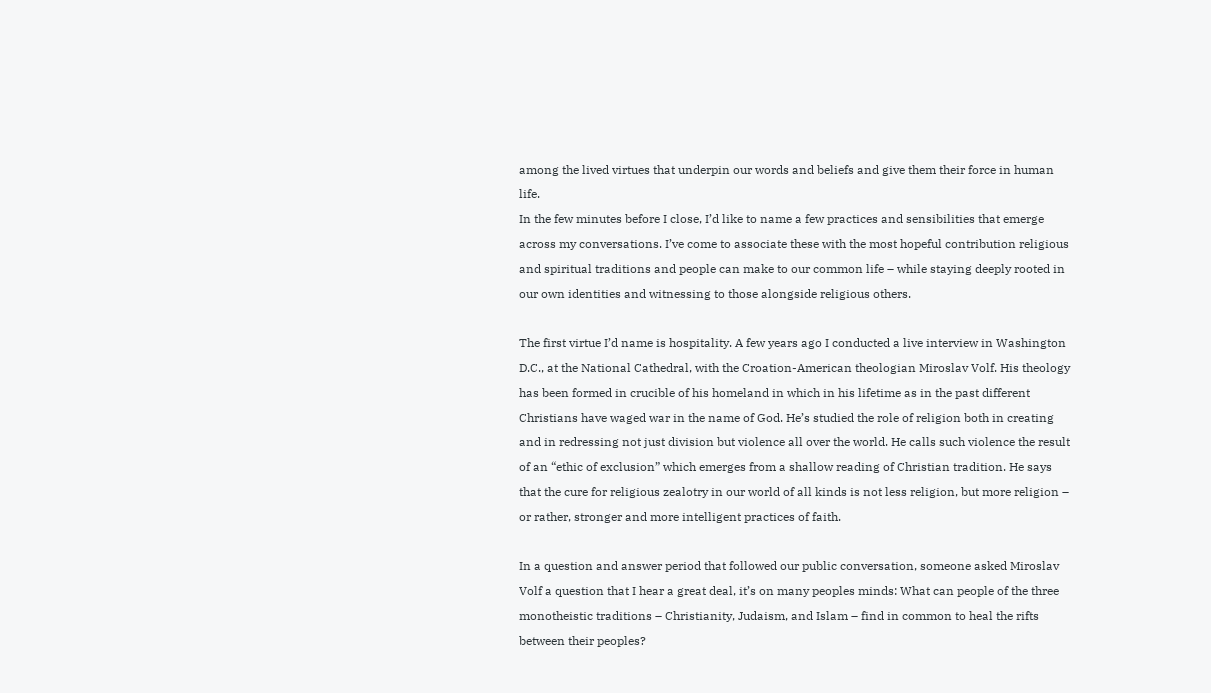among the lived virtues that underpin our words and beliefs and give them their force in human life.
In the few minutes before I close, I’d like to name a few practices and sensibilities that emerge across my conversations. I’ve come to associate these with the most hopeful contribution religious and spiritual traditions and people can make to our common life – while staying deeply rooted in our own identities and witnessing to those alongside religious others.

The first virtue I’d name is hospitality. A few years ago I conducted a live interview in Washington D.C., at the National Cathedral, with the Croation-American theologian Miroslav Volf. His theology has been formed in crucible of his homeland in which in his lifetime as in the past different Christians have waged war in the name of God. He’s studied the role of religion both in creating and in redressing not just division but violence all over the world. He calls such violence the result of an “ethic of exclusion” which emerges from a shallow reading of Christian tradition. He says that the cure for religious zealotry in our world of all kinds is not less religion, but more religion – or rather, stronger and more intelligent practices of faith.

In a question and answer period that followed our public conversation, someone asked Miroslav Volf a question that I hear a great deal, it’s on many peoples minds: What can people of the three monotheistic traditions – Christianity, Judaism, and Islam – find in common to heal the rifts between their peoples?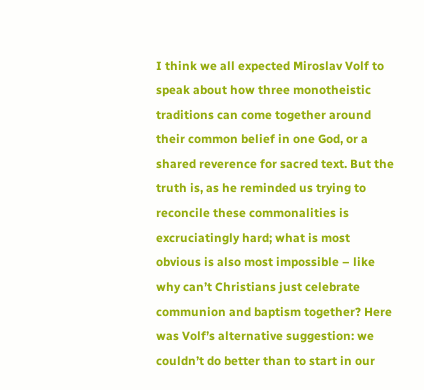I think we all expected Miroslav Volf to speak about how three monotheistic traditions can come together around their common belief in one God, or a shared reverence for sacred text. But the truth is, as he reminded us trying to reconcile these commonalities is excruciatingly hard; what is most obvious is also most impossible – like why can’t Christians just celebrate communion and baptism together? Here was Volf’s alternative suggestion: we couldn’t do better than to start in our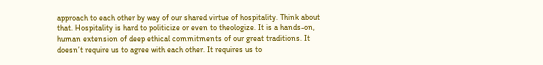approach to each other by way of our shared virtue of hospitality. Think about that. Hospitality is hard to politicize or even to theologize. It is a hands-on, human extension of deep ethical commitments of our great traditions. It doesn’t require us to agree with each other. It requires us to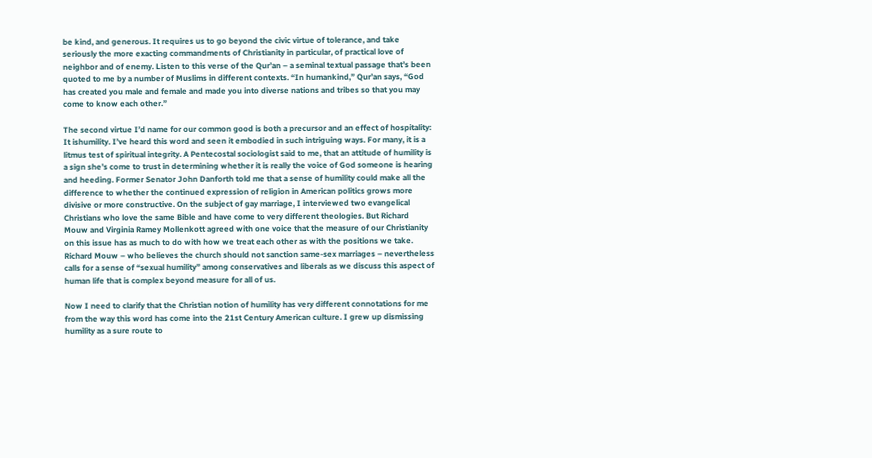be kind, and generous. It requires us to go beyond the civic virtue of tolerance, and take seriously the more exacting commandments of Christianity in particular, of practical love of neighbor and of enemy. Listen to this verse of the Qur’an – a seminal textual passage that’s been quoted to me by a number of Muslims in different contexts. “In humankind,” Qur’an says, “God has created you male and female and made you into diverse nations and tribes so that you may come to know each other.”

The second virtue I’d name for our common good is both a precursor and an effect of hospitality: It ishumility. I’ve heard this word and seen it embodied in such intriguing ways. For many, it is a litmus test of spiritual integrity. A Pentecostal sociologist said to me, that an attitude of humility is a sign she’s come to trust in determining whether it is really the voice of God someone is hearing and heeding. Former Senator John Danforth told me that a sense of humility could make all the difference to whether the continued expression of religion in American politics grows more divisive or more constructive. On the subject of gay marriage, I interviewed two evangelical Christians who love the same Bible and have come to very different theologies. But Richard Mouw and Virginia Ramey Mollenkott agreed with one voice that the measure of our Christianity on this issue has as much to do with how we treat each other as with the positions we take. Richard Mouw – who believes the church should not sanction same-sex marriages – nevertheless calls for a sense of “sexual humility” among conservatives and liberals as we discuss this aspect of human life that is complex beyond measure for all of us.

Now I need to clarify that the Christian notion of humility has very different connotations for me from the way this word has come into the 21st Century American culture. I grew up dismissing humility as a sure route to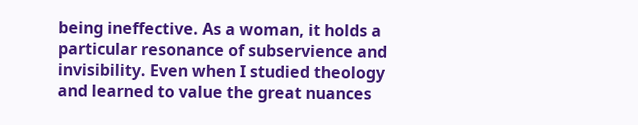being ineffective. As a woman, it holds a particular resonance of subservience and invisibility. Even when I studied theology and learned to value the great nuances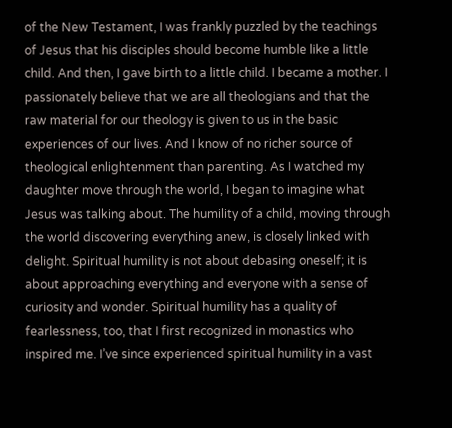of the New Testament, I was frankly puzzled by the teachings of Jesus that his disciples should become humble like a little child. And then, I gave birth to a little child. I became a mother. I passionately believe that we are all theologians and that the raw material for our theology is given to us in the basic experiences of our lives. And I know of no richer source of theological enlightenment than parenting. As I watched my daughter move through the world, I began to imagine what Jesus was talking about. The humility of a child, moving through the world discovering everything anew, is closely linked with delight. Spiritual humility is not about debasing oneself; it is about approaching everything and everyone with a sense of curiosity and wonder. Spiritual humility has a quality of fearlessness, too, that I first recognized in monastics who inspired me. I’ve since experienced spiritual humility in a vast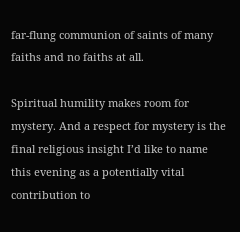far-flung communion of saints of many faiths and no faiths at all.

Spiritual humility makes room for mystery. And a respect for mystery is the final religious insight I’d like to name this evening as a potentially vital contribution to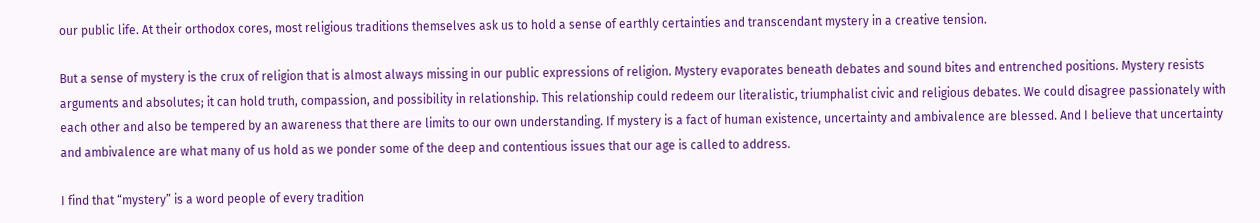our public life. At their orthodox cores, most religious traditions themselves ask us to hold a sense of earthly certainties and transcendant mystery in a creative tension.

But a sense of mystery is the crux of religion that is almost always missing in our public expressions of religion. Mystery evaporates beneath debates and sound bites and entrenched positions. Mystery resists arguments and absolutes; it can hold truth, compassion, and possibility in relationship. This relationship could redeem our literalistic, triumphalist civic and religious debates. We could disagree passionately with each other and also be tempered by an awareness that there are limits to our own understanding. If mystery is a fact of human existence, uncertainty and ambivalence are blessed. And I believe that uncertainty and ambivalence are what many of us hold as we ponder some of the deep and contentious issues that our age is called to address.

I find that “mystery” is a word people of every tradition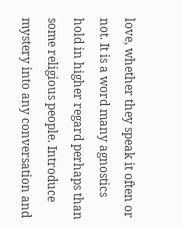love, whether they speak it often or not. It is a word many agnostics hold in higher regard perhaps than some religious people. Introduce mystery into any conversation and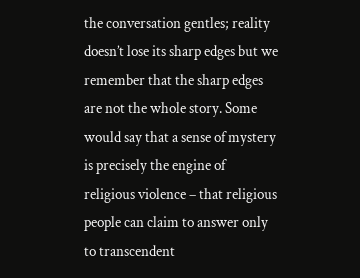the conversation gentles; reality doesn’t lose its sharp edges but we remember that the sharp edges are not the whole story. Some would say that a sense of mystery is precisely the engine of religious violence – that religious people can claim to answer only to transcendent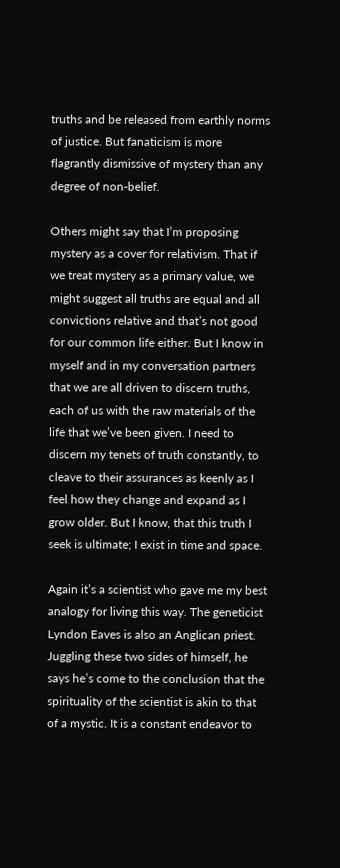truths and be released from earthly norms of justice. But fanaticism is more flagrantly dismissive of mystery than any degree of non-belief.

Others might say that I’m proposing mystery as a cover for relativism. That if we treat mystery as a primary value, we might suggest all truths are equal and all convictions relative and that’s not good for our common life either. But I know in myself and in my conversation partners that we are all driven to discern truths, each of us with the raw materials of the life that we’ve been given. I need to discern my tenets of truth constantly, to cleave to their assurances as keenly as I feel how they change and expand as I grow older. But I know, that this truth I seek is ultimate; I exist in time and space.

Again it’s a scientist who gave me my best analogy for living this way. The geneticist Lyndon Eaves is also an Anglican priest. Juggling these two sides of himself, he says he’s come to the conclusion that the spirituality of the scientist is akin to that of a mystic. It is a constant endeavor to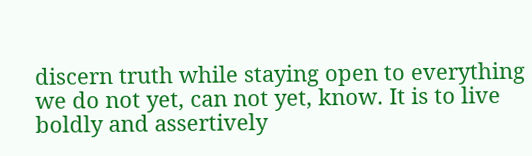discern truth while staying open to everything we do not yet, can not yet, know. It is to live boldly and assertively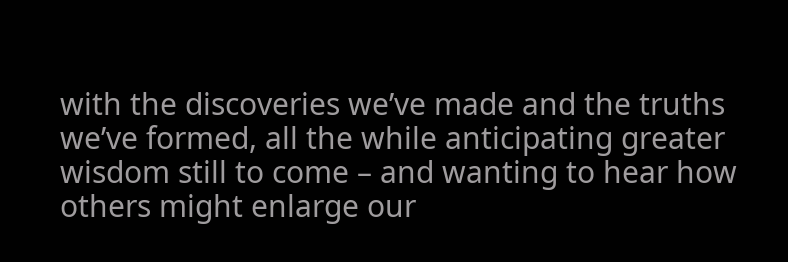with the discoveries we’ve made and the truths we’ve formed, all the while anticipating greater wisdom still to come – and wanting to hear how others might enlarge our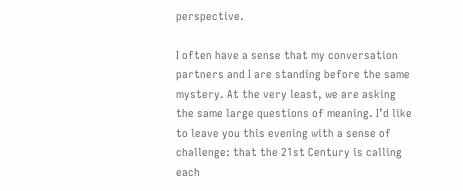perspective.

I often have a sense that my conversation partners and I are standing before the same mystery. At the very least, we are asking the same large questions of meaning. I’d like to leave you this evening with a sense of challenge: that the 21st Century is calling each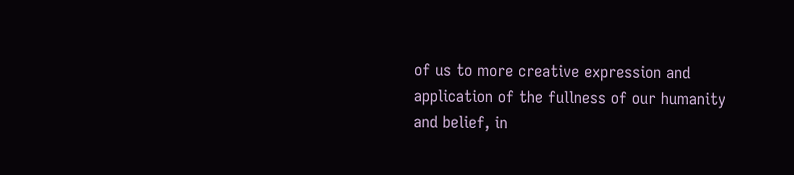of us to more creative expression and application of the fullness of our humanity and belief, in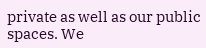private as well as our public spaces. We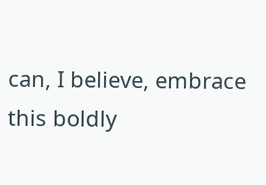can, I believe, embrace this boldly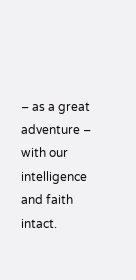– as a great adventure – with our intelligence and faith intact.